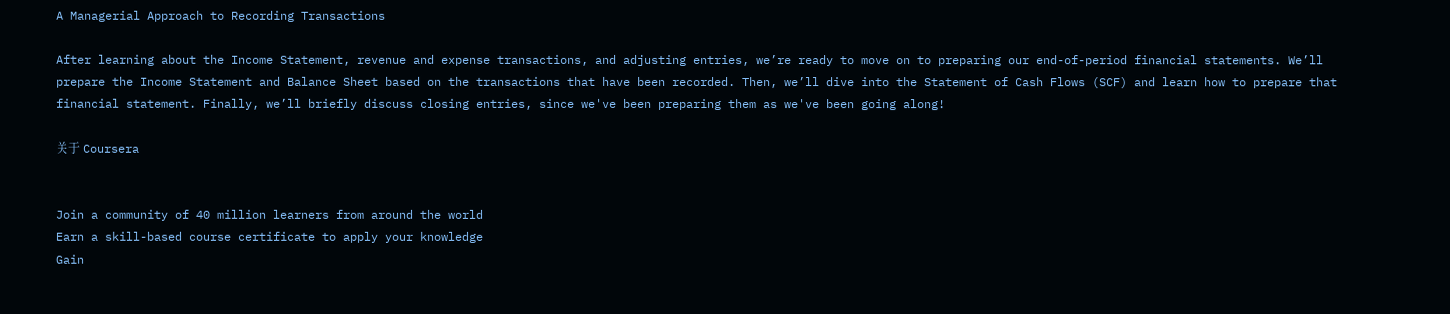A Managerial Approach to Recording Transactions

After learning about the Income Statement, revenue and expense transactions, and adjusting entries, we’re ready to move on to preparing our end-of-period financial statements. We’ll prepare the Income Statement and Balance Sheet based on the transactions that have been recorded. Then, we’ll dive into the Statement of Cash Flows (SCF) and learn how to prepare that financial statement. Finally, we’ll briefly discuss closing entries, since we've been preparing them as we've been going along!

关于 Coursera


Join a community of 40 million learners from around the world
Earn a skill-based course certificate to apply your knowledge
Gain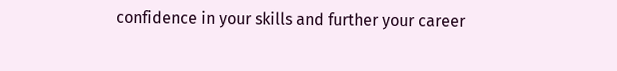confidence in your skills and further your career